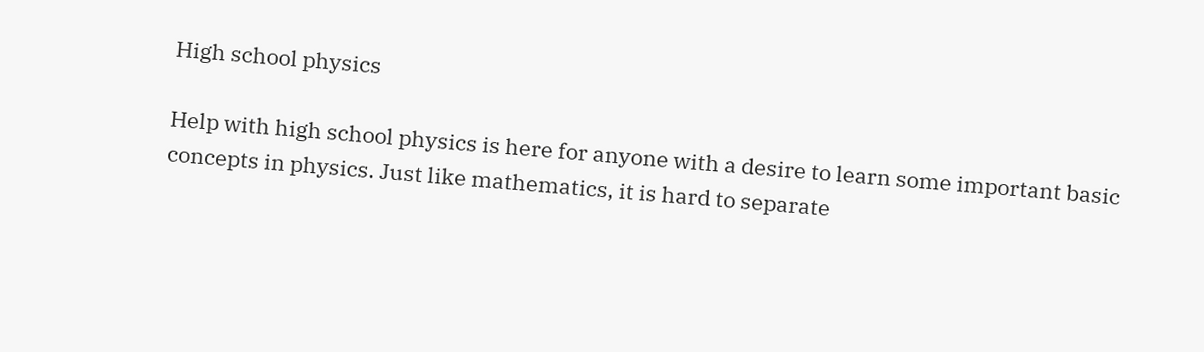High school physics

Help with high school physics is here for anyone with a desire to learn some important basic concepts in physics. Just like mathematics, it is hard to separate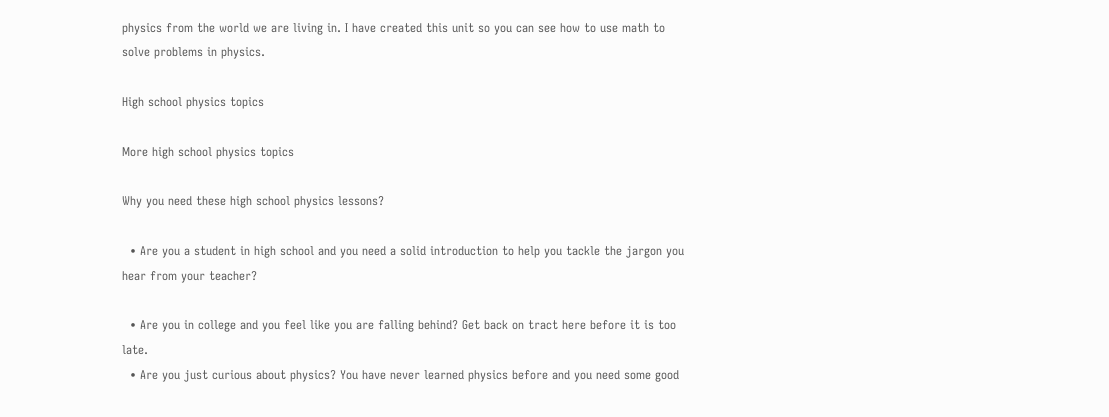physics from the world we are living in. I have created this unit so you can see how to use math to solve problems in physics.

High school physics topics

More high school physics topics

Why you need these high school physics lessons?

  • Are you a student in high school and you need a solid introduction to help you tackle the jargon you hear from your teacher?

  • Are you in college and you feel like you are falling behind? Get back on tract here before it is too late.
  • Are you just curious about physics? You have never learned physics before and you need some good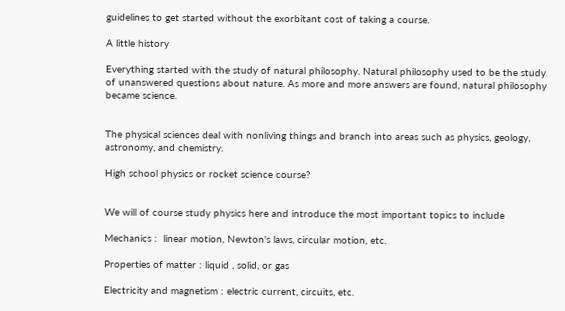guidelines to get started without the exorbitant cost of taking a course.

A little history

Everything started with the study of natural philosophy. Natural philosophy used to be the study of unanswered questions about nature. As more and more answers are found, natural philosophy became science.


The physical sciences deal with nonliving things and branch into areas such as physics, geology, astronomy, and chemistry.

High school physics or rocket science course?


We will of course study physics here and introduce the most important topics to include

Mechanics :  linear motion, Newton's laws, circular motion, etc.

Properties of matter : liquid , solid, or gas

Electricity and magnetism : electric current, circuits, etc.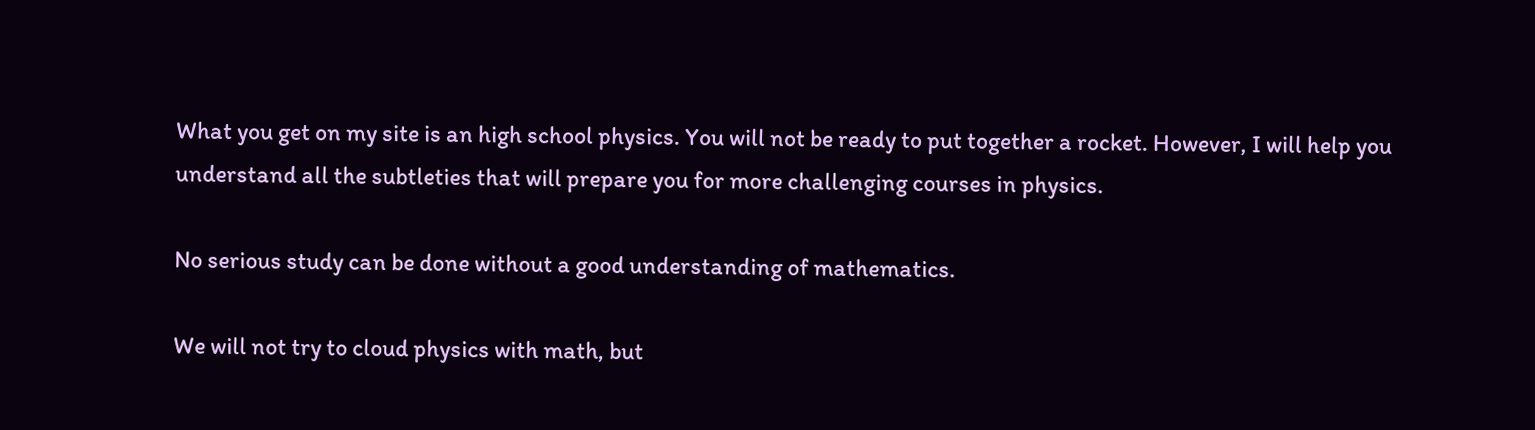What you get on my site is an high school physics. You will not be ready to put together a rocket. However, I will help you understand all the subtleties that will prepare you for more challenging courses in physics.

No serious study can be done without a good understanding of mathematics.

We will not try to cloud physics with math, but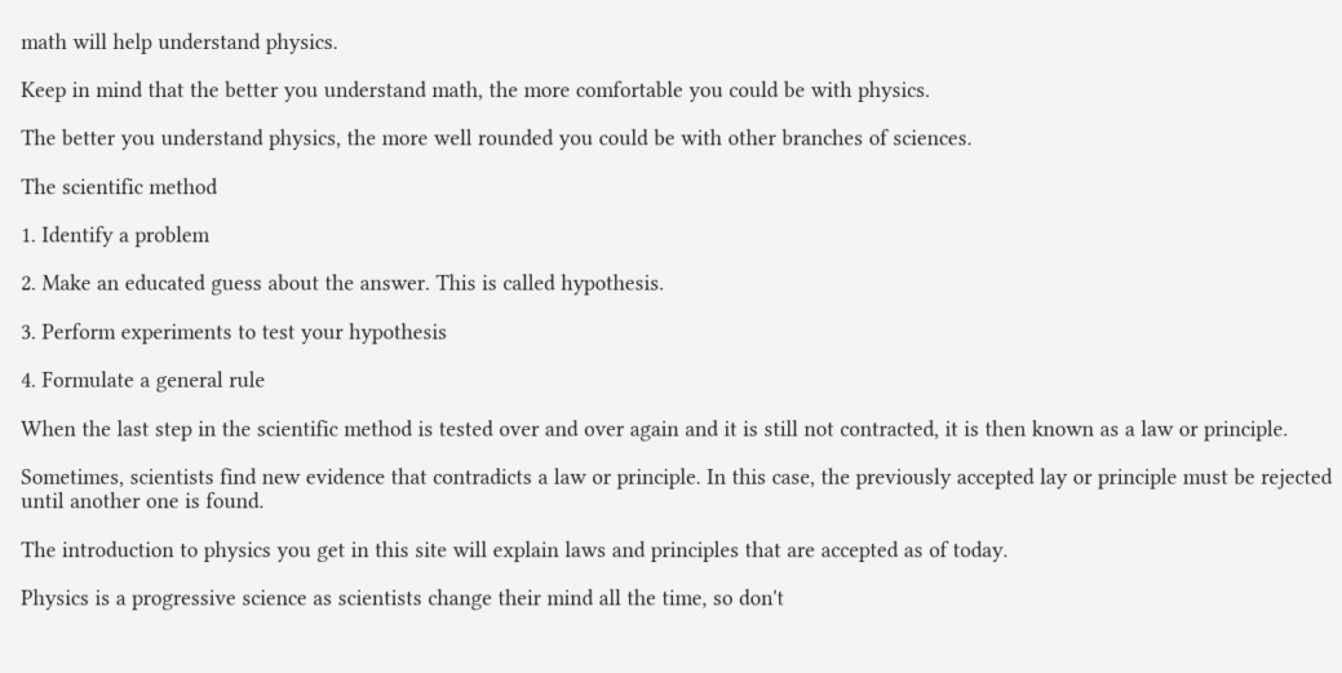math will help understand physics.

Keep in mind that the better you understand math, the more comfortable you could be with physics.

The better you understand physics, the more well rounded you could be with other branches of sciences.

The scientific method

1. Identify a problem

2. Make an educated guess about the answer. This is called hypothesis.

3. Perform experiments to test your hypothesis

4. Formulate a general rule

When the last step in the scientific method is tested over and over again and it is still not contracted, it is then known as a law or principle.

Sometimes, scientists find new evidence that contradicts a law or principle. In this case, the previously accepted lay or principle must be rejected until another one is found.

The introduction to physics you get in this site will explain laws and principles that are accepted as of today.

Physics is a progressive science as scientists change their mind all the time, so don't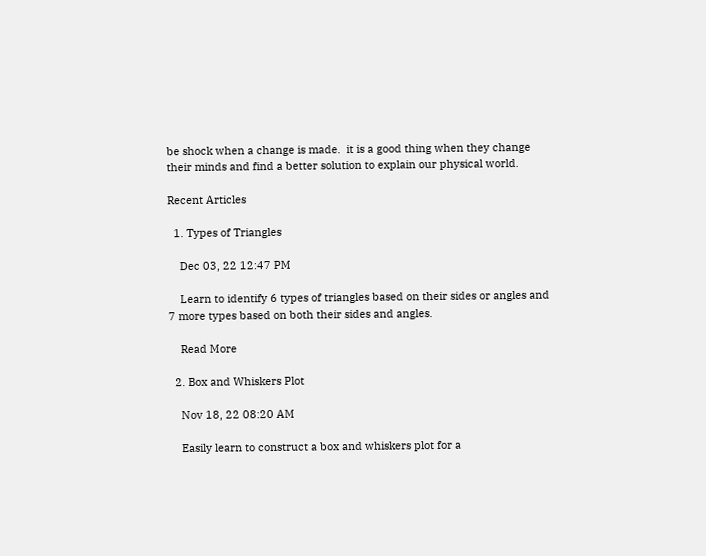be shock when a change is made.  it is a good thing when they change their minds and find a better solution to explain our physical world.

Recent Articles

  1. Types of Triangles

    Dec 03, 22 12:47 PM

    Learn to identify 6 types of triangles based on their sides or angles and 7 more types based on both their sides and angles.

    Read More

  2. Box and Whiskers Plot

    Nov 18, 22 08:20 AM

    Easily learn to construct a box and whiskers plot for a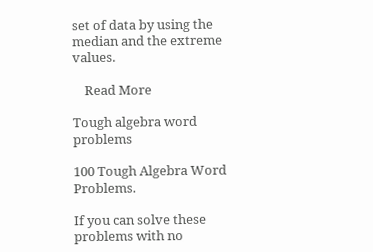set of data by using the median and the extreme values.

    Read More

Tough algebra word problems

100 Tough Algebra Word Problems.

If you can solve these problems with no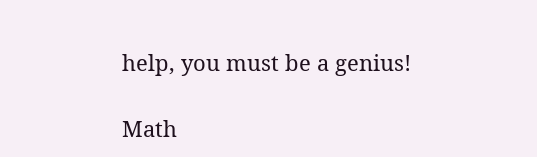help, you must be a genius!

Math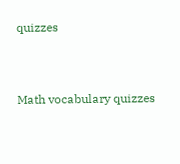quizzes


Math vocabulary quizzes